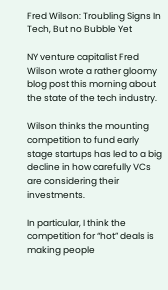Fred Wilson: Troubling Signs In Tech, But no Bubble Yet

NY venture capitalist Fred Wilson wrote a rather gloomy blog post this morning about the state of the tech industry.

Wilson thinks the mounting competition to fund early stage startups has led to a big decline in how carefully VCs are considering their investments.

In particular, I think the competition for “hot” deals is making people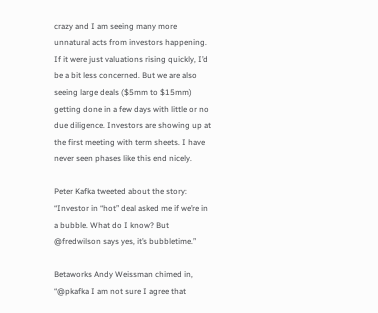crazy and I am seeing many more unnatural acts from investors happening. If it were just valuations rising quickly, I’d be a bit less concerned. But we are also seeing large deals ($5mm to $15mm) getting done in a few days with little or no due diligence. Investors are showing up at the first meeting with term sheets. I have never seen phases like this end nicely.

Peter Kafka tweeted about the story: “Investor in “hot” deal asked me if we’re in a bubble. What do I know? But @fredwilson says yes, it’s bubbletime.”

Betaworks Andy Weissman chimed in, “@pkafka I am not sure I agree that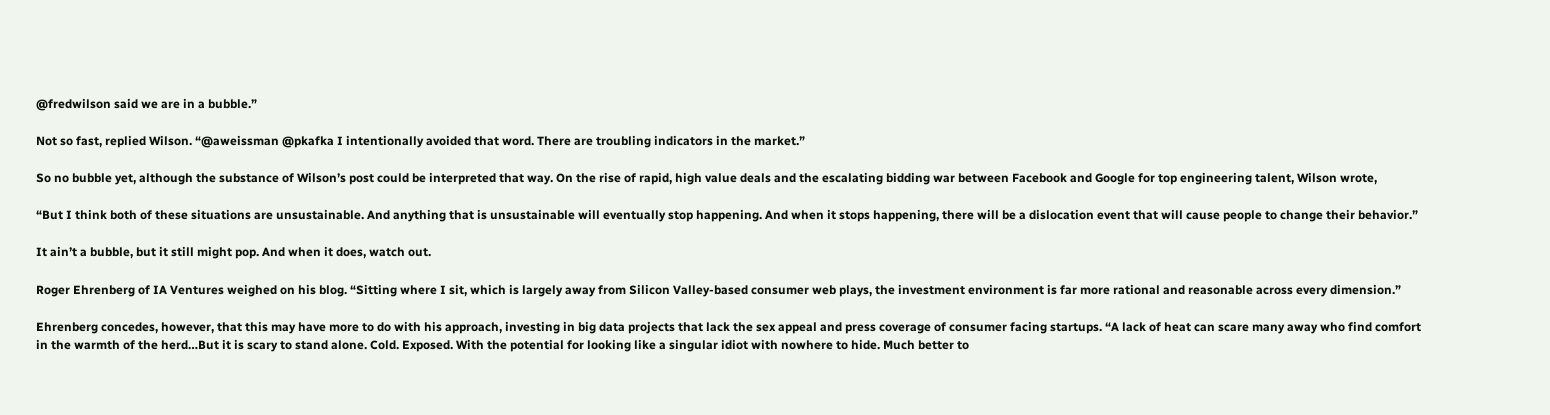@fredwilson said we are in a bubble.”

Not so fast, replied Wilson. “@aweissman @pkafka I intentionally avoided that word. There are troubling indicators in the market.”

So no bubble yet, although the substance of Wilson’s post could be interpreted that way. On the rise of rapid, high value deals and the escalating bidding war between Facebook and Google for top engineering talent, Wilson wrote,

“But I think both of these situations are unsustainable. And anything that is unsustainable will eventually stop happening. And when it stops happening, there will be a dislocation event that will cause people to change their behavior.”

It ain’t a bubble, but it still might pop. And when it does, watch out.

Roger Ehrenberg of IA Ventures weighed on his blog. “Sitting where I sit, which is largely away from Silicon Valley-based consumer web plays, the investment environment is far more rational and reasonable across every dimension.”

Ehrenberg concedes, however, that this may have more to do with his approach, investing in big data projects that lack the sex appeal and press coverage of consumer facing startups. “A lack of heat can scare many away who find comfort in the warmth of the herd…But it is scary to stand alone. Cold. Exposed. With the potential for looking like a singular idiot with nowhere to hide. Much better to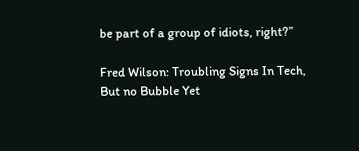be part of a group of idiots, right?”

Fred Wilson: Troubling Signs In Tech, But no Bubble Yet